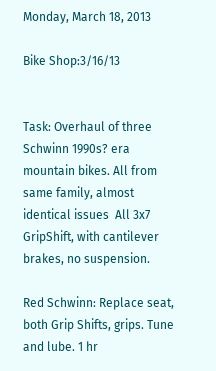Monday, March 18, 2013

Bike Shop:3/16/13


Task: Overhaul of three Schwinn 1990s? era mountain bikes. All from same family, almost identical issues  All 3x7 GripShift, with cantilever brakes, no suspension.

Red Schwinn: Replace seat, both Grip Shifts, grips. Tune and lube. 1 hr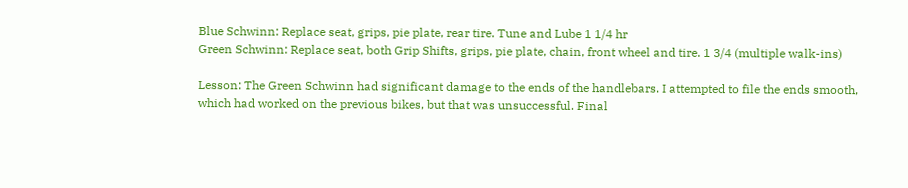Blue Schwinn: Replace seat, grips, pie plate, rear tire. Tune and Lube 1 1/4 hr
Green Schwinn: Replace seat, both Grip Shifts, grips, pie plate, chain, front wheel and tire. 1 3/4 (multiple walk-ins)

Lesson: The Green Schwinn had significant damage to the ends of the handlebars. I attempted to file the ends smooth, which had worked on the previous bikes, but that was unsuccessful. Final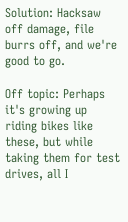Solution: Hacksaw off damage, file burrs off, and we're good to go.

Off topic: Perhaps it's growing up riding bikes like these, but while taking them for test drives, all I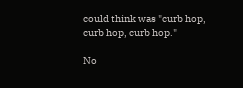could think was "curb hop, curb hop, curb hop."

No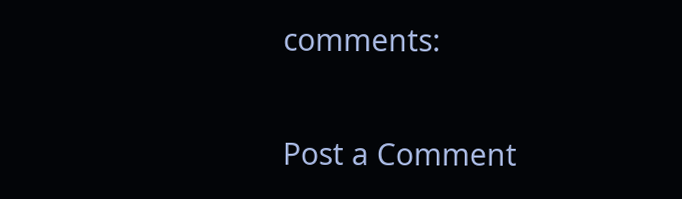comments:

Post a Comment